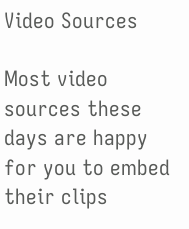Video Sources

Most video sources these days are happy for you to embed their clips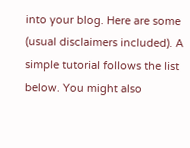into your blog. Here are some (usual disclaimers included). A simple tutorial follows the list below. You might also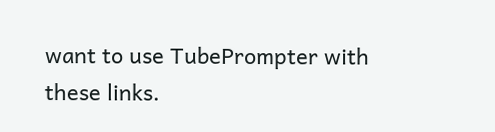want to use TubePrompter with these links.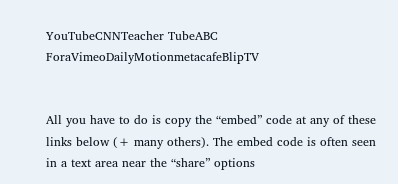YouTubeCNNTeacher TubeABC ForaVimeoDailyMotionmetacafeBlipTV


All you have to do is copy the “embed” code at any of these links below (+ many others). The embed code is often seen in a text area near the “share” options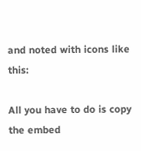and noted with icons like this:

All you have to do is copy the embed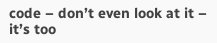code – don’t even look at it – it’s too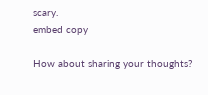scary.
embed copy

How about sharing your thoughts?